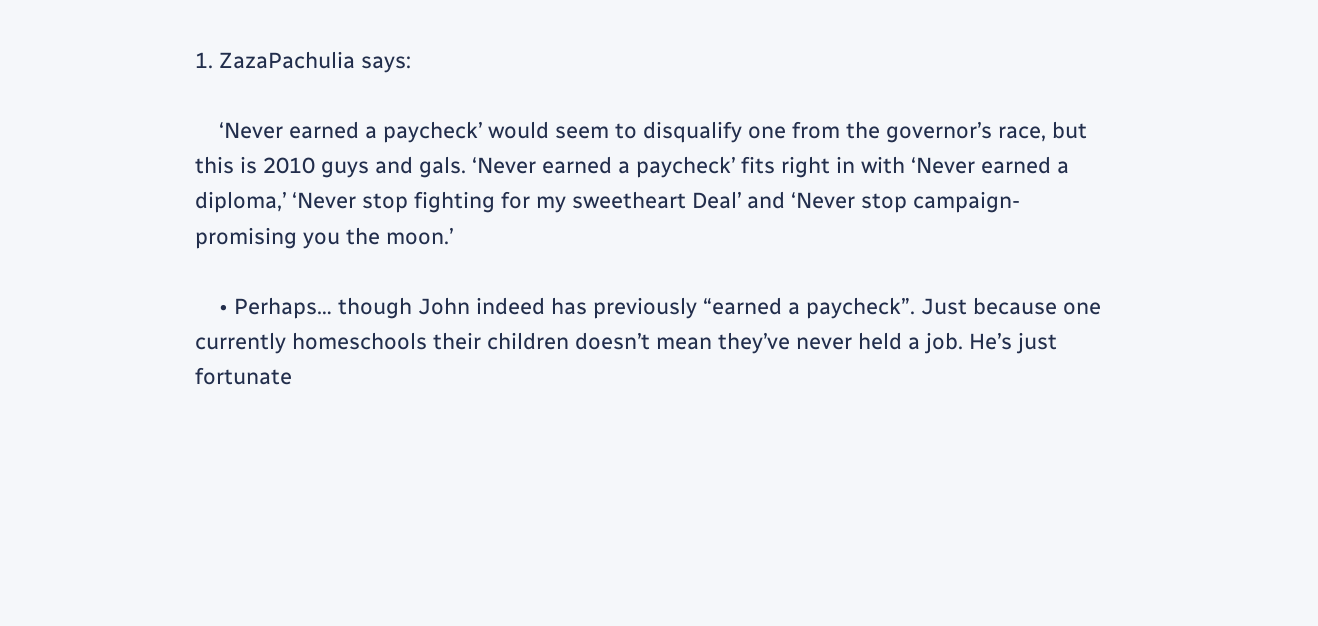1. ZazaPachulia says:

    ‘Never earned a paycheck’ would seem to disqualify one from the governor’s race, but this is 2010 guys and gals. ‘Never earned a paycheck’ fits right in with ‘Never earned a diploma,’ ‘Never stop fighting for my sweetheart Deal’ and ‘Never stop campaign-promising you the moon.’

    • Perhaps… though John indeed has previously “earned a paycheck”. Just because one currently homeschools their children doesn’t mean they’ve never held a job. He’s just fortunate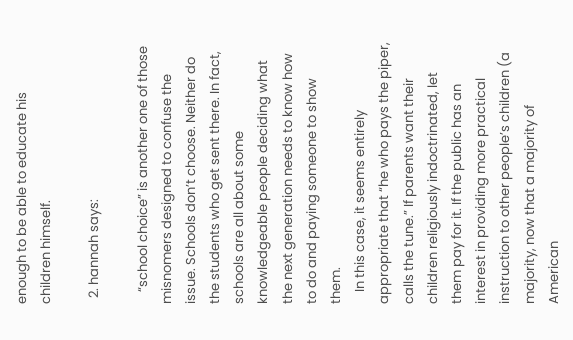enough to be able to educate his children himself.

  2. hannah says:

    “school choice” is another one of those misnomers designed to confuse the issue. Schools don’t choose. Neither do the students who get sent there. In fact, schools are all about some knowledgeable people deciding what the next generation needs to know how to do and paying someone to show them.
    In this case, it seems entirely appropriate that “he who pays the piper, calls the tune.” If parents want their children religiously indoctrinated, let them pay for it. If the public has an interest in providing more practical instruction to other people’s children (a majority, now that a majority of American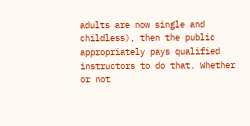adults are now single and childless), then the public appropriately pays qualified instructors to do that. Whether or not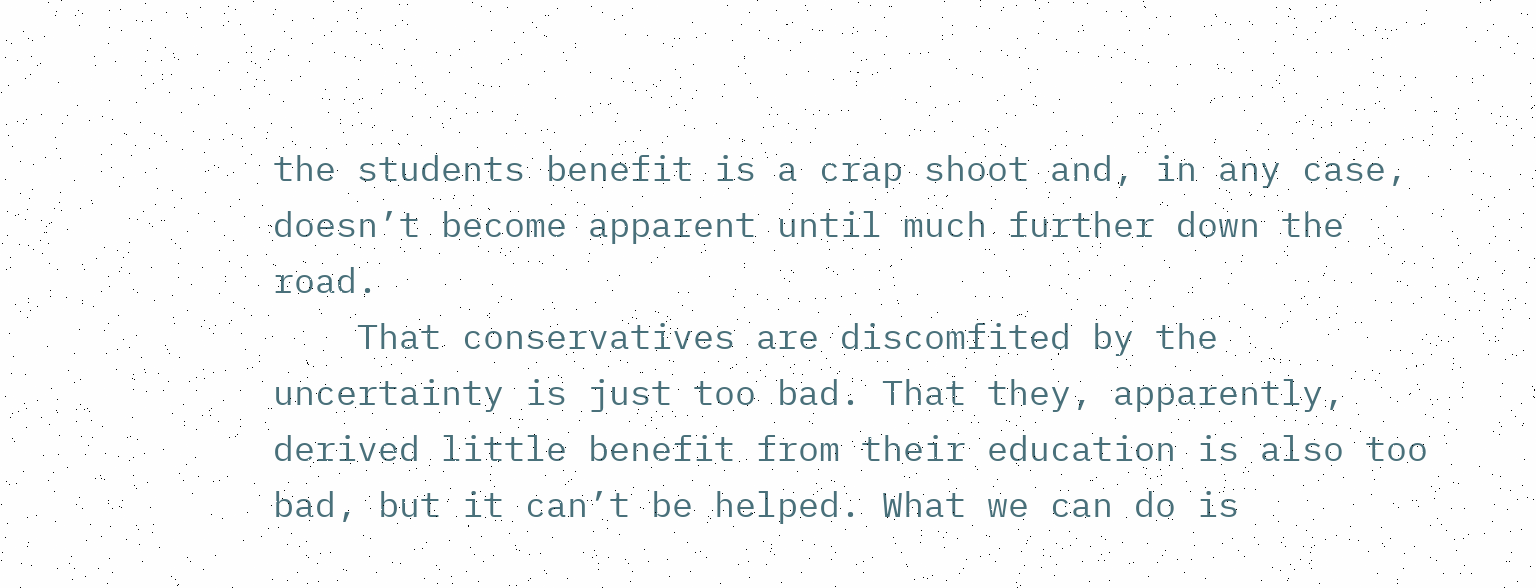the students benefit is a crap shoot and, in any case, doesn’t become apparent until much further down the road.
    That conservatives are discomfited by the uncertainty is just too bad. That they, apparently, derived little benefit from their education is also too bad, but it can’t be helped. What we can do is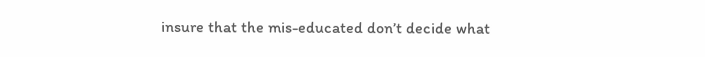insure that the mis-educated don’t decide what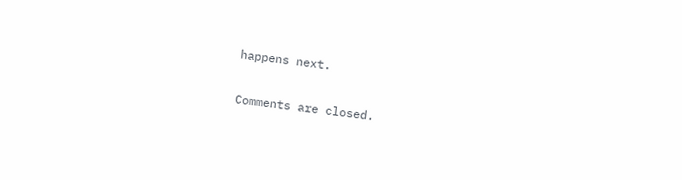happens next.

Comments are closed.